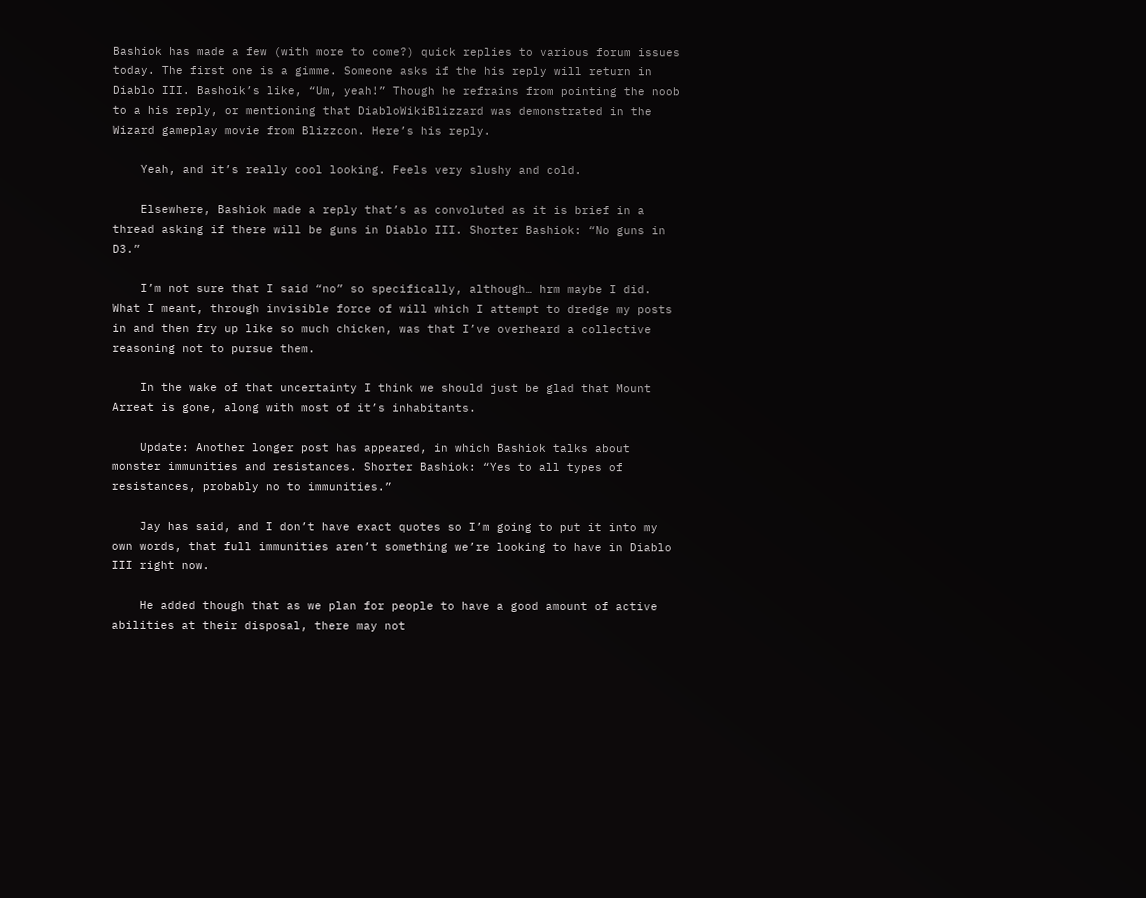Bashiok has made a few (with more to come?) quick replies to various forum issues today. The first one is a gimme. Someone asks if the his reply will return in Diablo III. Bashoik’s like, “Um, yeah!” Though he refrains from pointing the noob to a his reply, or mentioning that DiabloWikiBlizzard was demonstrated in the Wizard gameplay movie from Blizzcon. Here’s his reply.

    Yeah, and it’s really cool looking. Feels very slushy and cold.

    Elsewhere, Bashiok made a reply that’s as convoluted as it is brief in a thread asking if there will be guns in Diablo III. Shorter Bashiok: “No guns in D3.”

    I’m not sure that I said “no” so specifically, although… hrm maybe I did. What I meant, through invisible force of will which I attempt to dredge my posts in and then fry up like so much chicken, was that I’ve overheard a collective reasoning not to pursue them.

    In the wake of that uncertainty I think we should just be glad that Mount Arreat is gone, along with most of it’s inhabitants.

    Update: Another longer post has appeared, in which Bashiok talks about monster immunities and resistances. Shorter Bashiok: “Yes to all types of resistances, probably no to immunities.”

    Jay has said, and I don’t have exact quotes so I’m going to put it into my own words, that full immunities aren’t something we’re looking to have in Diablo III right now.

    He added though that as we plan for people to have a good amount of active abilities at their disposal, there may not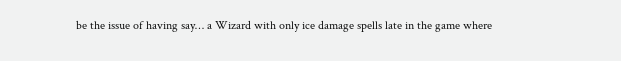be the issue of having say… a Wizard with only ice damage spells late in the game where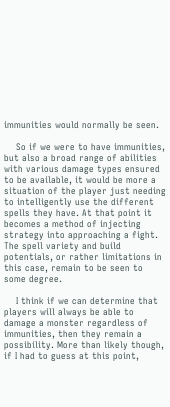immunities would normally be seen.

    So if we were to have immunities, but also a broad range of abilities with various damage types ensured to be available, it would be more a situation of the player just needing to intelligently use the different spells they have. At that point it becomes a method of injecting strategy into approaching a fight. The spell variety and build potentials, or rather limitations in this case, remain to be seen to some degree.

    I think if we can determine that players will always be able to damage a monster regardless of immunities, then they remain a possibility. More than likely though, if I had to guess at this point,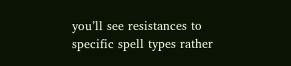you’ll see resistances to specific spell types rather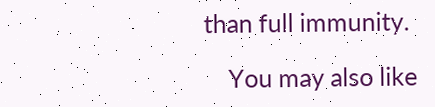than full immunity.

    You may also like